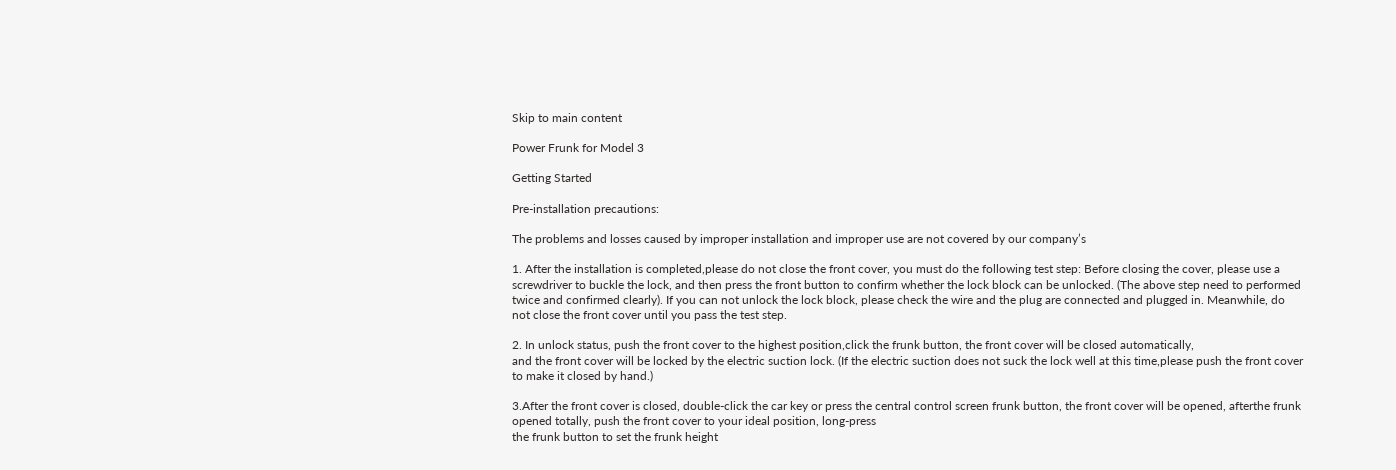Skip to main content

Power Frunk for Model 3

Getting Started

Pre-installation precautions:

The problems and losses caused by improper installation and improper use are not covered by our company’s

1. After the installation is completed,please do not close the front cover, you must do the following test step: Before closing the cover, please use a screwdriver to buckle the lock, and then press the front button to confirm whether the lock block can be unlocked. (The above step need to performed twice and confirmed clearly). If you can not unlock the lock block, please check the wire and the plug are connected and plugged in. Meanwhile, do not close the front cover until you pass the test step.

2. In unlock status, push the front cover to the highest position,click the frunk button, the front cover will be closed automatically,
and the front cover will be locked by the electric suction lock. (If the electric suction does not suck the lock well at this time,please push the front cover to make it closed by hand.)

3.After the front cover is closed, double-click the car key or press the central control screen frunk button, the front cover will be opened, afterthe frunk opened totally, push the front cover to your ideal position, long-press
the frunk button to set the frunk height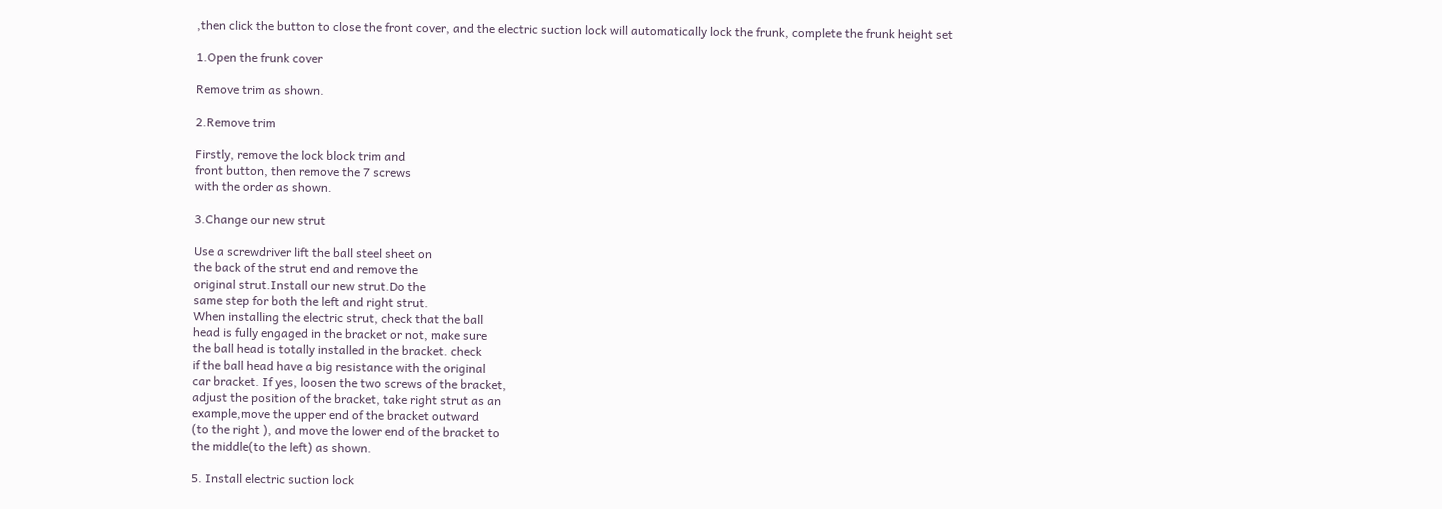,then click the button to close the front cover, and the electric suction lock will automatically lock the frunk, complete the frunk height set

1.Open the frunk cover

Remove trim as shown.

2.Remove trim

Firstly, remove the lock block trim and
front button, then remove the 7 screws
with the order as shown.

3.Change our new strut

Use a screwdriver lift the ball steel sheet on
the back of the strut end and remove the
original strut.Install our new strut.Do the
same step for both the left and right strut.
When installing the electric strut, check that the ball
head is fully engaged in the bracket or not, make sure
the ball head is totally installed in the bracket. check
if the ball head have a big resistance with the original
car bracket. If yes, loosen the two screws of the bracket,
adjust the position of the bracket, take right strut as an
example,move the upper end of the bracket outward
(to the right ), and move the lower end of the bracket to
the middle(to the left) as shown.

5. Install electric suction lock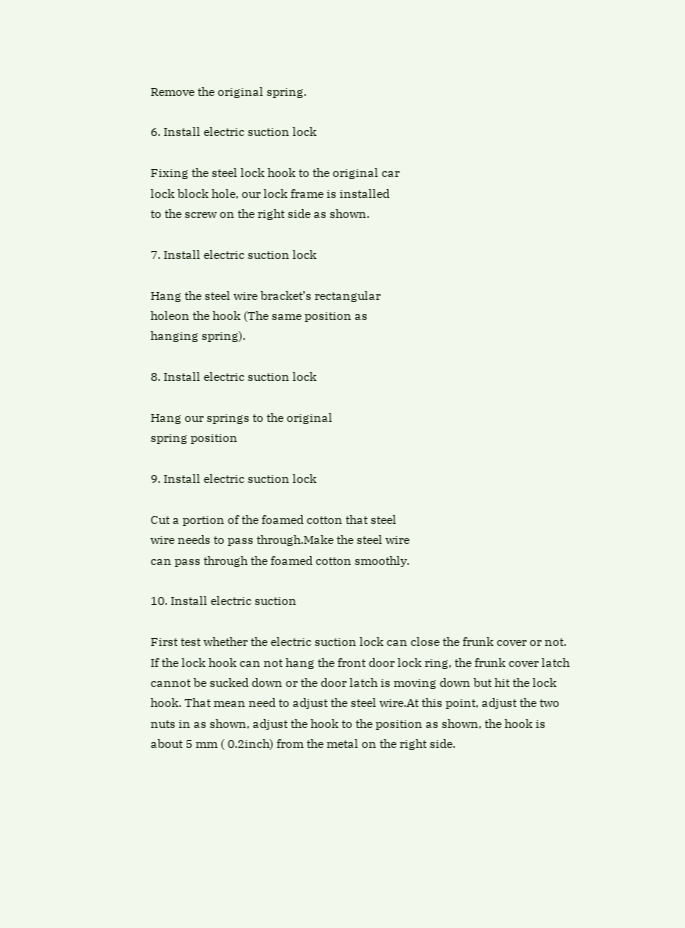Remove the original spring.

6. Install electric suction lock

Fixing the steel lock hook to the original car
lock block hole, our lock frame is installed
to the screw on the right side as shown.

7. Install electric suction lock

Hang the steel wire bracket’s rectangular
holeon the hook (The same position as
hanging spring).

8. Install electric suction lock

Hang our springs to the original
spring position

9. Install electric suction lock

Cut a portion of the foamed cotton that steel
wire needs to pass through.Make the steel wire
can pass through the foamed cotton smoothly.

10. Install electric suction

First test whether the electric suction lock can close the frunk cover or not.
If the lock hook can not hang the front door lock ring, the frunk cover latch
cannot be sucked down or the door latch is moving down but hit the lock
hook. That mean need to adjust the steel wire.At this point, adjust the two
nuts in as shown, adjust the hook to the position as shown, the hook is
about 5 mm ( 0.2inch) from the metal on the right side.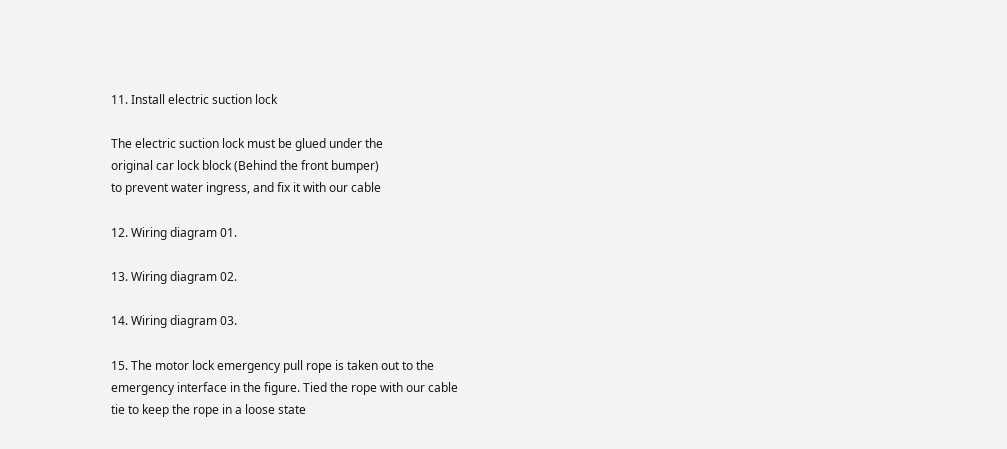11. Install electric suction lock

The electric suction lock must be glued under the
original car lock block (Behind the front bumper)
to prevent water ingress, and fix it with our cable

12. Wiring diagram 01.

13. Wiring diagram 02.

14. Wiring diagram 03.

15. The motor lock emergency pull rope is taken out to the
emergency interface in the figure. Tied the rope with our cable
tie to keep the rope in a loose state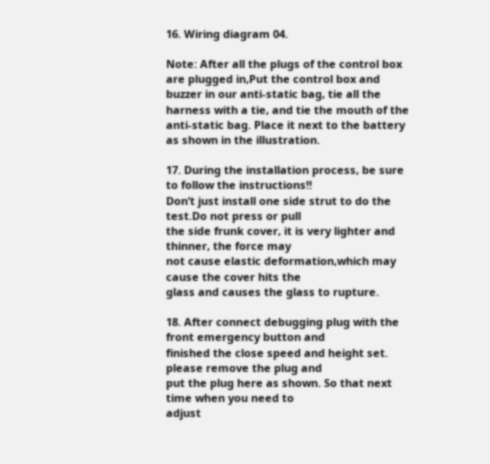16. Wiring diagram 04.

Note: After all the plugs of the control box are plugged in,Put the control box and buzzer in our anti-static bag, tie all the harness with a tie, and tie the mouth of the anti-static bag. Place it next to the battery as shown in the illustration.

17. During the installation process, be sure to follow the instructions!!
Don’t just install one side strut to do the test.Do not press or pull
the side frunk cover, it is very lighter and thinner, the force may
not cause elastic deformation,which may cause the cover hits the
glass and causes the glass to rupture.

18. After connect debugging plug with the front emergency button and
finished the close speed and height set. please remove the plug and
put the plug here as shown. So that next time when you need to
adjust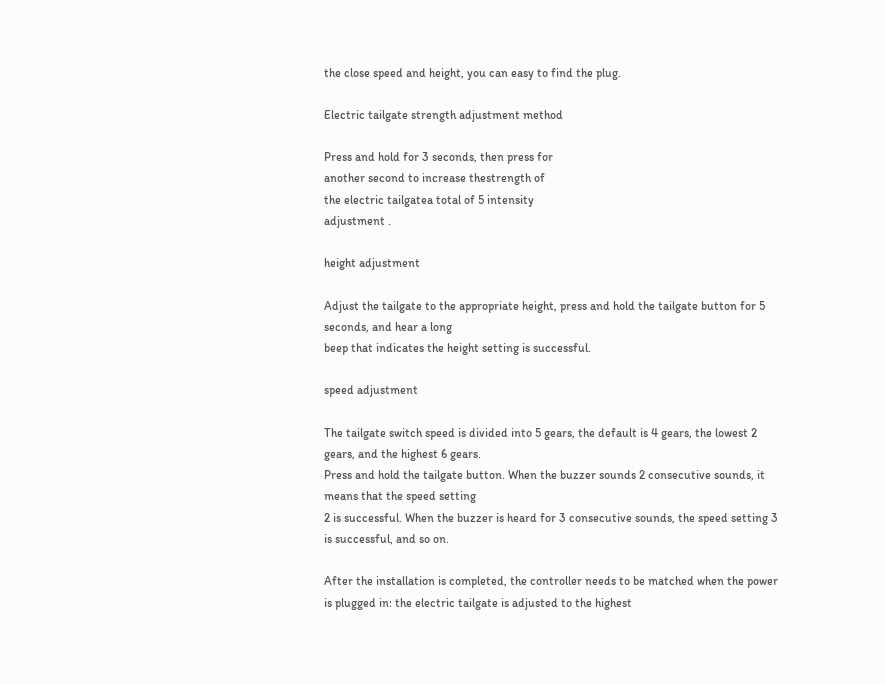the close speed and height, you can easy to find the plug.

Electric tailgate strength adjustment method

Press and hold for 3 seconds, then press for
another second to increase thestrength of
the electric tailgatea total of 5 intensity
adjustment .

height adjustment

Adjust the tailgate to the appropriate height, press and hold the tailgate button for 5 seconds, and hear a long
beep that indicates the height setting is successful.

speed adjustment

The tailgate switch speed is divided into 5 gears, the default is 4 gears, the lowest 2 gears, and the highest 6 gears.
Press and hold the tailgate button. When the buzzer sounds 2 consecutive sounds, it means that the speed setting
2 is successful. When the buzzer is heard for 3 consecutive sounds, the speed setting 3 is successful, and so on.

After the installation is completed, the controller needs to be matched when the power is plugged in: the electric tailgate is adjusted to the highest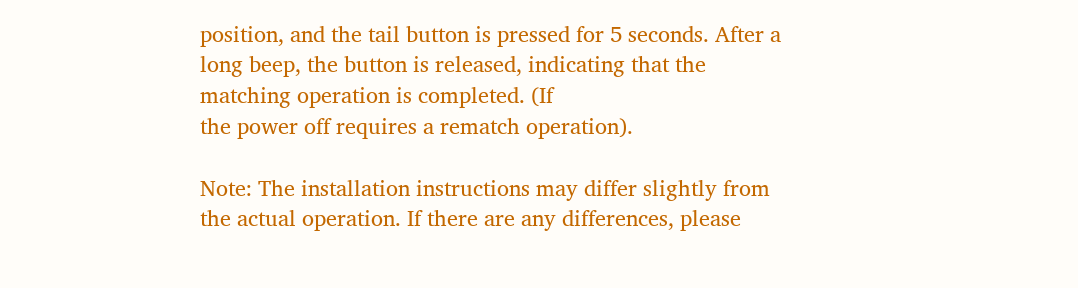position, and the tail button is pressed for 5 seconds. After a long beep, the button is released, indicating that the matching operation is completed. (If
the power off requires a rematch operation).

Note: The installation instructions may differ slightly from the actual operation. If there are any differences, please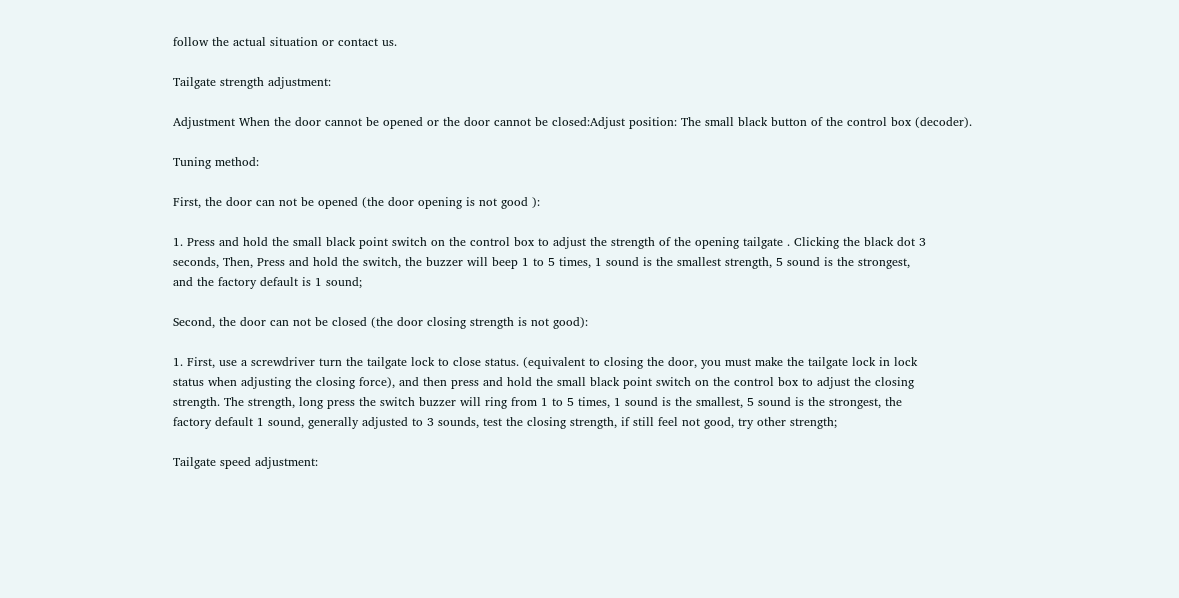follow the actual situation or contact us.

Tailgate strength adjustment:

Adjustment When the door cannot be opened or the door cannot be closed:Adjust position: The small black button of the control box (decoder).

Tuning method:

First, the door can not be opened (the door opening is not good ):

1. Press and hold the small black point switch on the control box to adjust the strength of the opening tailgate . Clicking the black dot 3
seconds, Then, Press and hold the switch, the buzzer will beep 1 to 5 times, 1 sound is the smallest strength, 5 sound is the strongest,
and the factory default is 1 sound;

Second, the door can not be closed (the door closing strength is not good):

1. First, use a screwdriver turn the tailgate lock to close status. (equivalent to closing the door, you must make the tailgate lock in lock
status when adjusting the closing force), and then press and hold the small black point switch on the control box to adjust the closing
strength. The strength, long press the switch buzzer will ring from 1 to 5 times, 1 sound is the smallest, 5 sound is the strongest, the
factory default 1 sound, generally adjusted to 3 sounds, test the closing strength, if still feel not good, try other strength;

Tailgate speed adjustment: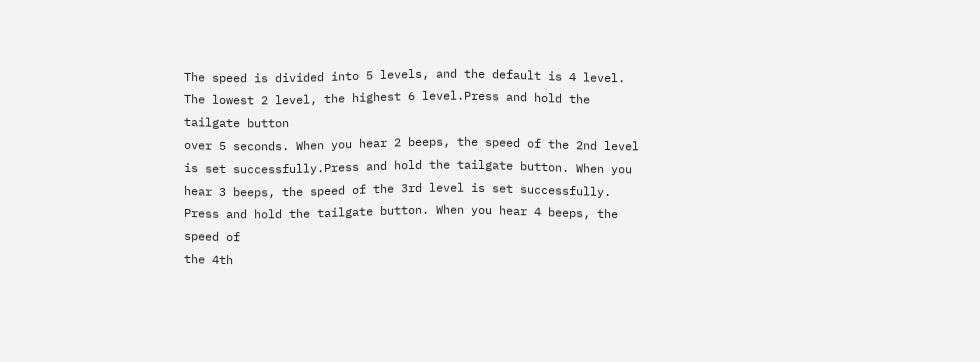The speed is divided into 5 levels, and the default is 4 level. The lowest 2 level, the highest 6 level.Press and hold the tailgate button
over 5 seconds. When you hear 2 beeps, the speed of the 2nd level is set successfully.Press and hold the tailgate button. When you
hear 3 beeps, the speed of the 3rd level is set successfully. Press and hold the tailgate button. When you hear 4 beeps, the speed of
the 4th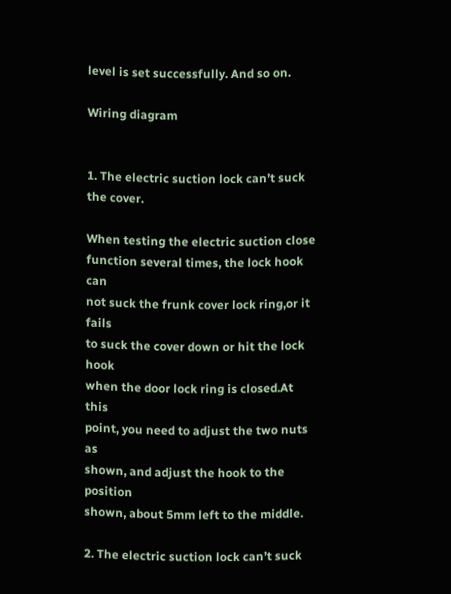level is set successfully. And so on.

Wiring diagram


1. The electric suction lock can’t suck the cover.

When testing the electric suction close
function several times, the lock hook can
not suck the frunk cover lock ring,or it fails
to suck the cover down or hit the lock hook
when the door lock ring is closed.At this
point, you need to adjust the two nuts as
shown, and adjust the hook to the position
shown, about 5mm left to the middle.

2. The electric suction lock can’t suck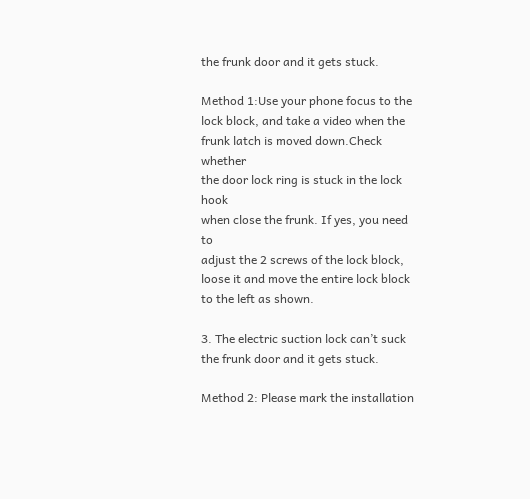the frunk door and it gets stuck.

Method 1:Use your phone focus to the
lock block, and take a video when the
frunk latch is moved down.Check whether
the door lock ring is stuck in the lock hook
when close the frunk. If yes, you need to
adjust the 2 screws of the lock block,
loose it and move the entire lock block
to the left as shown.

3. The electric suction lock can’t suck the frunk door and it gets stuck.

Method 2: Please mark the installation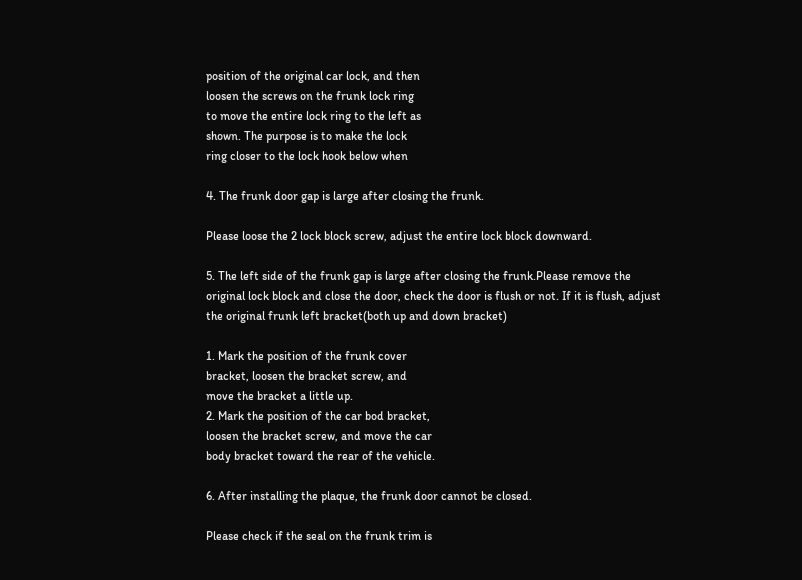position of the original car lock, and then
loosen the screws on the frunk lock ring
to move the entire lock ring to the left as
shown. The purpose is to make the lock
ring closer to the lock hook below when

4. The frunk door gap is large after closing the frunk.

Please loose the 2 lock block screw, adjust the entire lock block downward.

5. The left side of the frunk gap is large after closing the frunk.Please remove the original lock block and close the door, check the door is flush or not. If it is flush, adjust the original frunk left bracket(both up and down bracket)

1. Mark the position of the frunk cover
bracket, loosen the bracket screw, and
move the bracket a little up.
2. Mark the position of the car bod bracket,
loosen the bracket screw, and move the car
body bracket toward the rear of the vehicle.

6. After installing the plaque, the frunk door cannot be closed.

Please check if the seal on the frunk trim is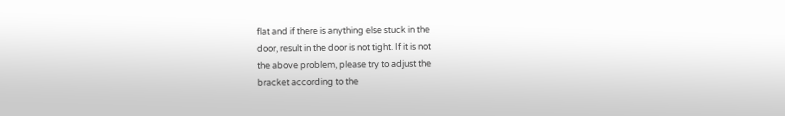flat and if there is anything else stuck in the
door, result in the door is not tight. If it is not
the above problem, please try to adjust the
bracket according to the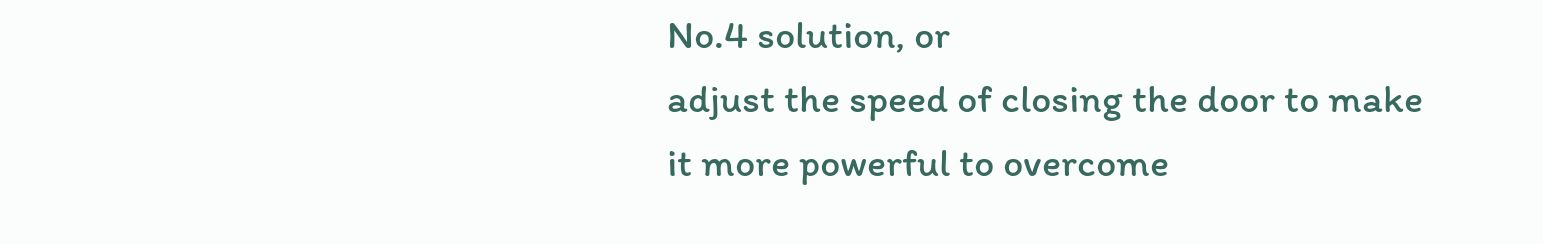No.4 solution, or
adjust the speed of closing the door to make
it more powerful to overcome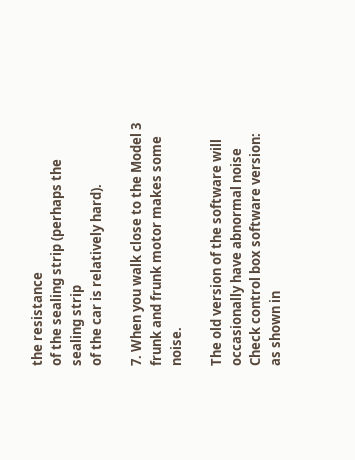the resistance
of the sealing strip (perhaps the sealing strip
of the car is relatively hard).

7. When you walk close to the Model 3 frunk and frunk motor makes some noise.

The old version of the software will
occasionally have abnormal noise
Check control box software version:
as shown in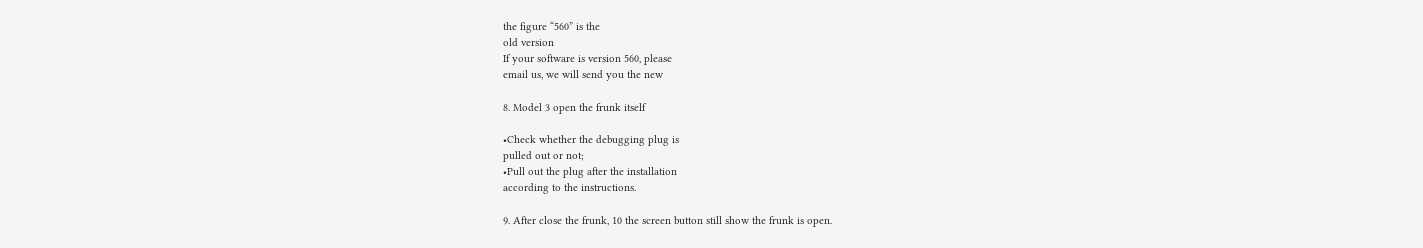the figure “560” is the
old version
If your software is version 560, please
email us, we will send you the new

8. Model 3 open the frunk itself

•Check whether the debugging plug is
pulled out or not;
•Pull out the plug after the installation
according to the instructions.

9. After close the frunk, 10 the screen button still show the frunk is open.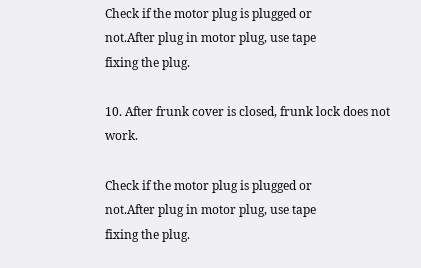Check if the motor plug is plugged or
not.After plug in motor plug, use tape
fixing the plug.

10. After frunk cover is closed, frunk lock does not work.

Check if the motor plug is plugged or
not.After plug in motor plug, use tape
fixing the plug.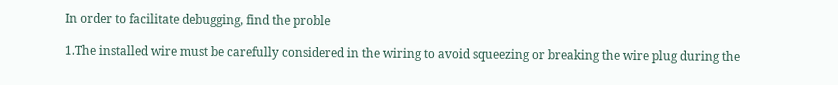In order to facilitate debugging, find the proble

1.The installed wire must be carefully considered in the wiring to avoid squeezing or breaking the wire plug during the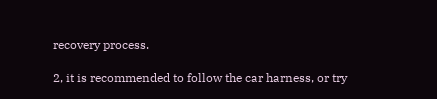recovery process.

2, it is recommended to follow the car harness, or try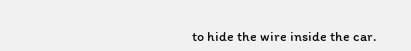to hide the wire inside the car.